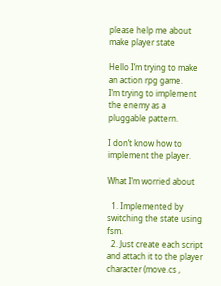please help me about make player state

Hello I’m trying to make an action rpg game.
I’m trying to implement the enemy as a pluggable pattern.

I don’t know how to implement the player.

What I’m worried about

  1. Implemented by switching the state using fsm.
  2. Just create each script and attach it to the player character (move.cs ,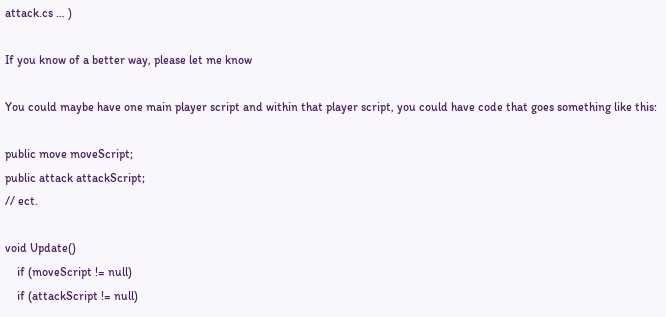attack.cs … )

If you know of a better way, please let me know

You could maybe have one main player script and within that player script, you could have code that goes something like this:

public move moveScript;
public attack attackScript;
// ect.

void Update()
    if (moveScript != null)
    if (attackScript != null)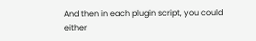And then in each plugin script, you could either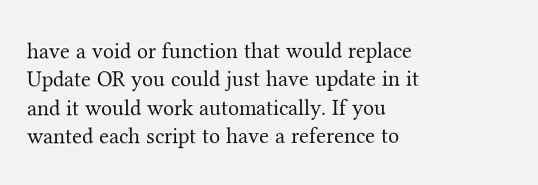have a void or function that would replace Update OR you could just have update in it and it would work automatically. If you wanted each script to have a reference to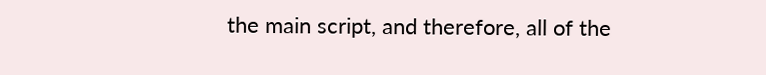the main script, and therefore, all of the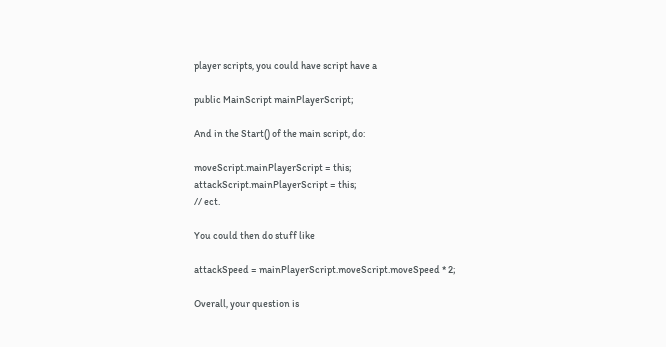player scripts, you could have script have a

public MainScript mainPlayerScript;

And in the Start() of the main script, do:

moveScript.mainPlayerScript = this;
attackScript.mainPlayerScript = this;
// ect.

You could then do stuff like

attackSpeed = mainPlayerScript.moveScript.moveSpeed * 2;

Overall, your question is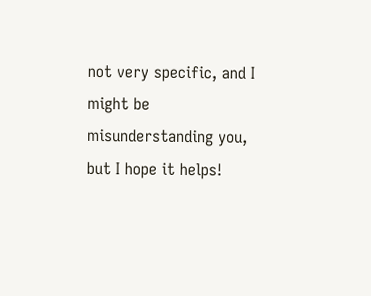not very specific, and I might be misunderstanding you, but I hope it helps!